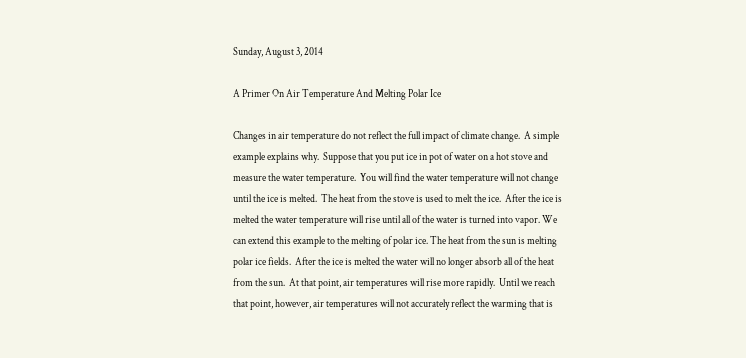Sunday, August 3, 2014

A Primer On Air Temperature And Melting Polar Ice

Changes in air temperature do not reflect the full impact of climate change.  A simple example explains why.  Suppose that you put ice in pot of water on a hot stove and measure the water temperature.  You will find the water temperature will not change until the ice is melted.  The heat from the stove is used to melt the ice.  After the ice is melted the water temperature will rise until all of the water is turned into vapor. We can extend this example to the melting of polar ice. The heat from the sun is melting polar ice fields.  After the ice is melted the water will no longer absorb all of the heat from the sun.  At that point, air temperatures will rise more rapidly.  Until we reach that point, however, air temperatures will not accurately reflect the warming that is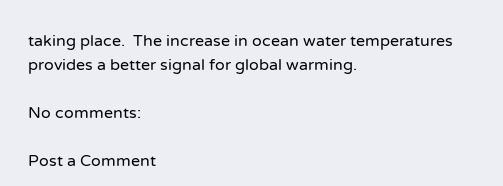taking place.  The increase in ocean water temperatures provides a better signal for global warming.

No comments:

Post a Comment